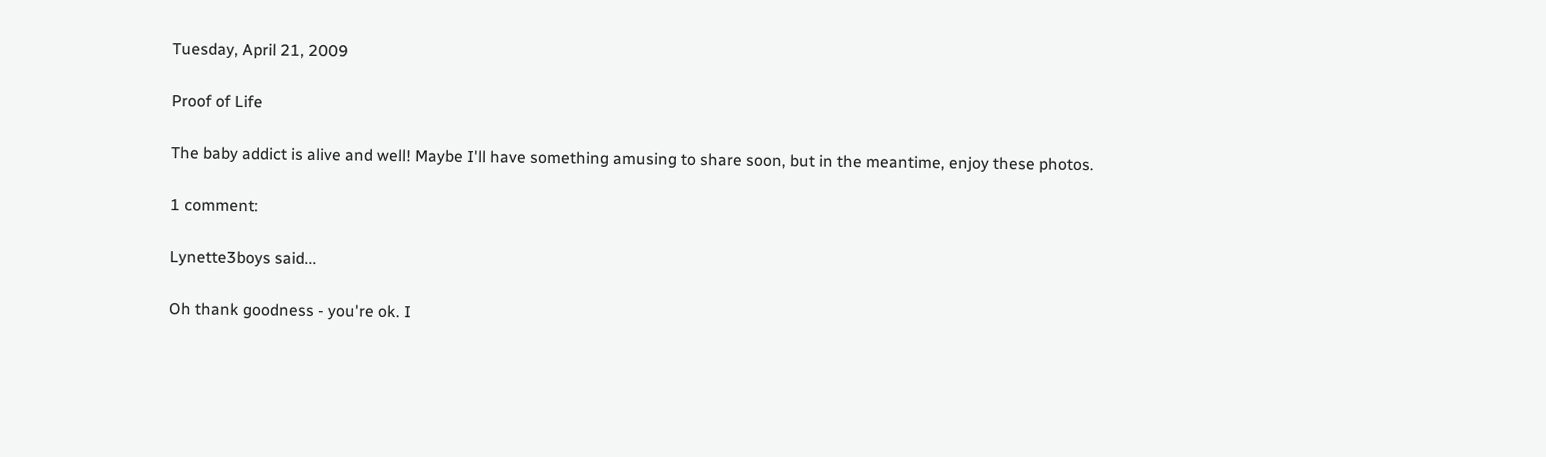Tuesday, April 21, 2009

Proof of Life

The baby addict is alive and well! Maybe I'll have something amusing to share soon, but in the meantime, enjoy these photos.

1 comment:

Lynette3boys said...

Oh thank goodness - you're ok. I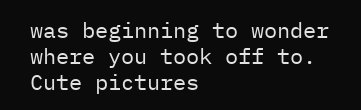was beginning to wonder where you took off to. Cute pictures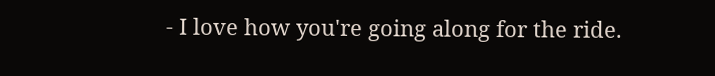- I love how you're going along for the ride.